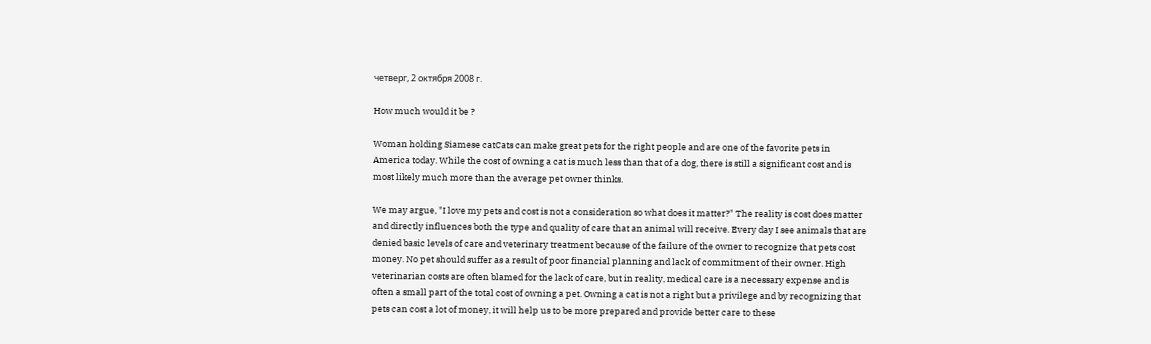четверг, 2 октября 2008 г.

How much would it be ?

Woman holding Siamese catCats can make great pets for the right people and are one of the favorite pets in America today. While the cost of owning a cat is much less than that of a dog, there is still a significant cost and is most likely much more than the average pet owner thinks.

We may argue, "I love my pets and cost is not a consideration so what does it matter?" The reality is cost does matter and directly influences both the type and quality of care that an animal will receive. Every day I see animals that are denied basic levels of care and veterinary treatment because of the failure of the owner to recognize that pets cost money. No pet should suffer as a result of poor financial planning and lack of commitment of their owner. High veterinarian costs are often blamed for the lack of care, but in reality, medical care is a necessary expense and is often a small part of the total cost of owning a pet. Owning a cat is not a right but a privilege and by recognizing that pets can cost a lot of money, it will help us to be more prepared and provide better care to these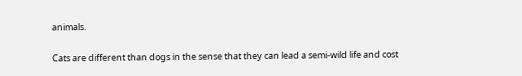animals.

Cats are different than dogs in the sense that they can lead a semi-wild life and cost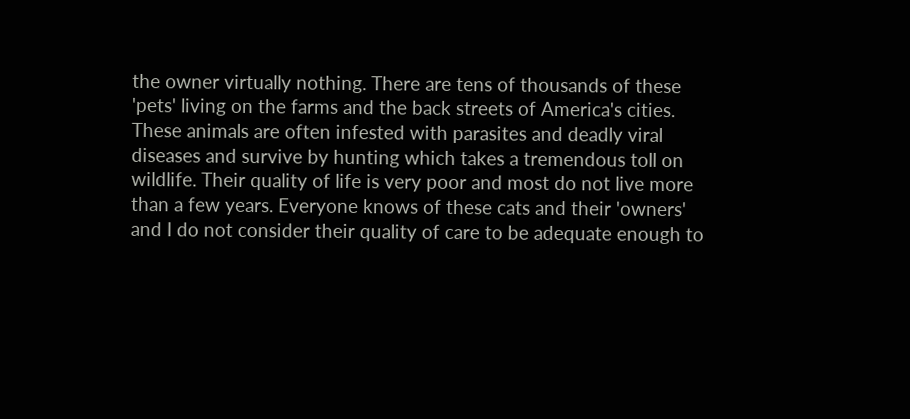the owner virtually nothing. There are tens of thousands of these 'pets' living on the farms and the back streets of America's cities. These animals are often infested with parasites and deadly viral diseases and survive by hunting which takes a tremendous toll on wildlife. Their quality of life is very poor and most do not live more than a few years. Everyone knows of these cats and their 'owners' and I do not consider their quality of care to be adequate enough to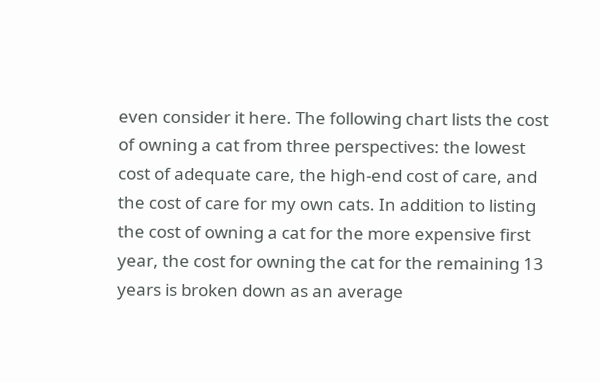even consider it here. The following chart lists the cost of owning a cat from three perspectives: the lowest cost of adequate care, the high-end cost of care, and the cost of care for my own cats. In addition to listing the cost of owning a cat for the more expensive first year, the cost for owning the cat for the remaining 13 years is broken down as an average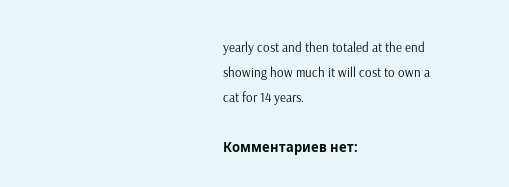yearly cost and then totaled at the end showing how much it will cost to own a cat for 14 years.

Комментариев нет: